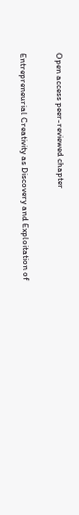Open access peer-reviewed chapter

Entrepreneurial Creativity as Discovery and Exploitation of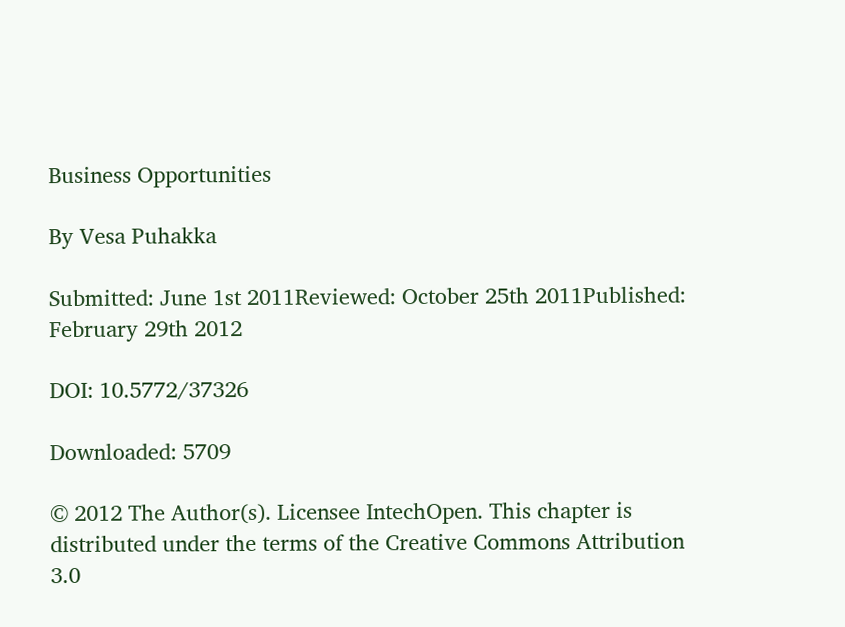Business Opportunities

By Vesa Puhakka

Submitted: June 1st 2011Reviewed: October 25th 2011Published: February 29th 2012

DOI: 10.5772/37326

Downloaded: 5709

© 2012 The Author(s). Licensee IntechOpen. This chapter is distributed under the terms of the Creative Commons Attribution 3.0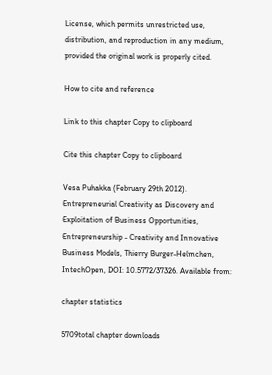License, which permits unrestricted use, distribution, and reproduction in any medium, provided the original work is properly cited.

How to cite and reference

Link to this chapter Copy to clipboard

Cite this chapter Copy to clipboard

Vesa Puhakka (February 29th 2012). Entrepreneurial Creativity as Discovery and Exploitation of Business Opportunities, Entrepreneurship - Creativity and Innovative Business Models, Thierry Burger-Helmchen, IntechOpen, DOI: 10.5772/37326. Available from:

chapter statistics

5709total chapter downloads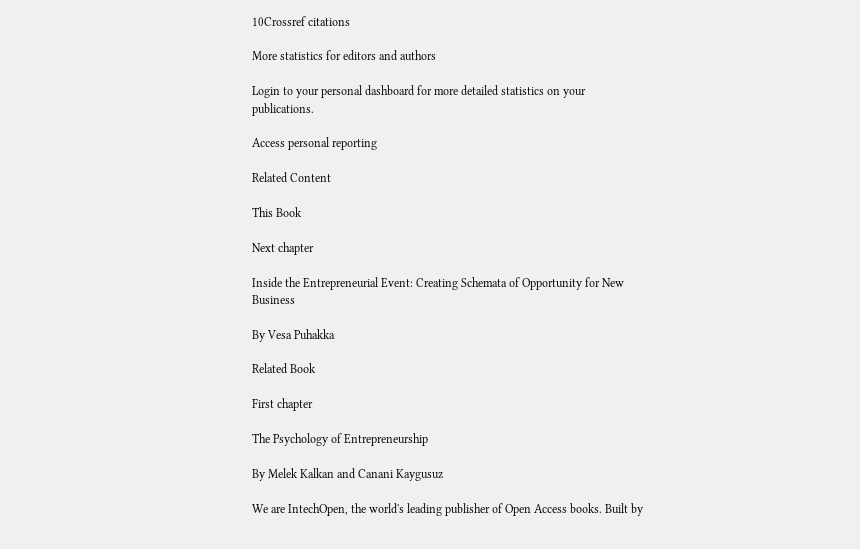10Crossref citations

More statistics for editors and authors

Login to your personal dashboard for more detailed statistics on your publications.

Access personal reporting

Related Content

This Book

Next chapter

Inside the Entrepreneurial Event: Creating Schemata of Opportunity for New Business

By Vesa Puhakka

Related Book

First chapter

The Psychology of Entrepreneurship

By Melek Kalkan and Canani Kaygusuz

We are IntechOpen, the world's leading publisher of Open Access books. Built by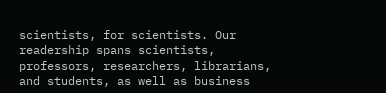scientists, for scientists. Our readership spans scientists, professors, researchers, librarians, and students, as well as business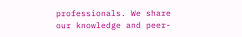professionals. We share our knowledge and peer-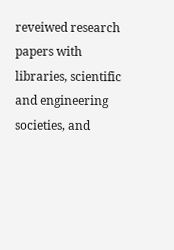reveiwed research papers with libraries, scientific and engineering societies, and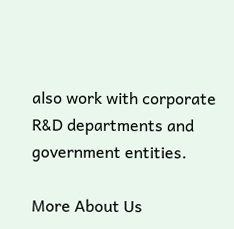also work with corporate R&D departments and government entities.

More About Us